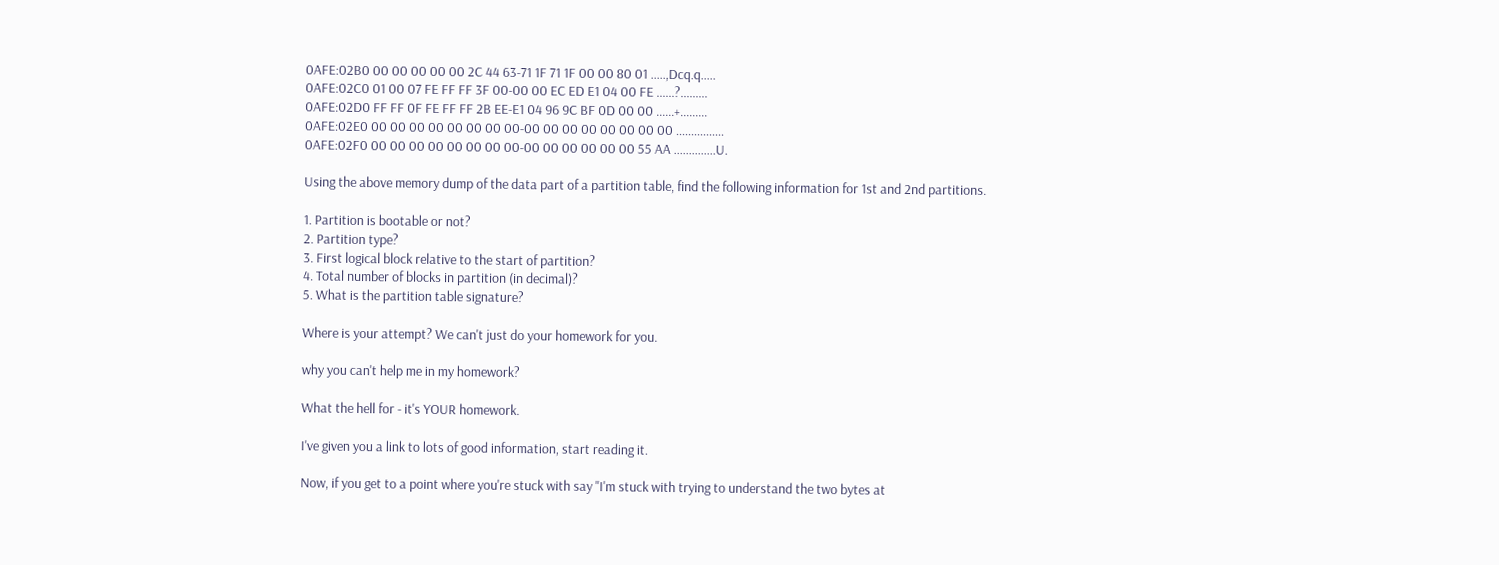0AFE:02B0 00 00 00 00 00 2C 44 63-71 1F 71 1F 00 00 80 01 .....,Dcq.q.....
0AFE:02C0 01 00 07 FE FF FF 3F 00-00 00 EC ED E1 04 00 FE ......?.........
0AFE:02D0 FF FF 0F FE FF FF 2B EE-E1 04 96 9C BF 0D 00 00 ......+.........
0AFE:02E0 00 00 00 00 00 00 00 00-00 00 00 00 00 00 00 00 ................
0AFE:02F0 00 00 00 00 00 00 00 00-00 00 00 00 00 00 55 AA ..............U.

Using the above memory dump of the data part of a partition table, find the following information for 1st and 2nd partitions.

1. Partition is bootable or not?
2. Partition type?
3. First logical block relative to the start of partition?
4. Total number of blocks in partition (in decimal)?
5. What is the partition table signature?

Where is your attempt? We can't just do your homework for you.

why you can't help me in my homework?

What the hell for - it's YOUR homework.

I've given you a link to lots of good information, start reading it.

Now, if you get to a point where you're stuck with say "I'm stuck with trying to understand the two bytes at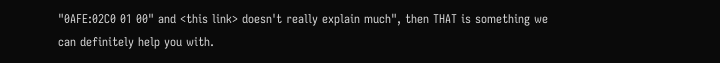"0AFE:02C0 01 00" and <this link> doesn't really explain much", then THAT is something we can definitely help you with.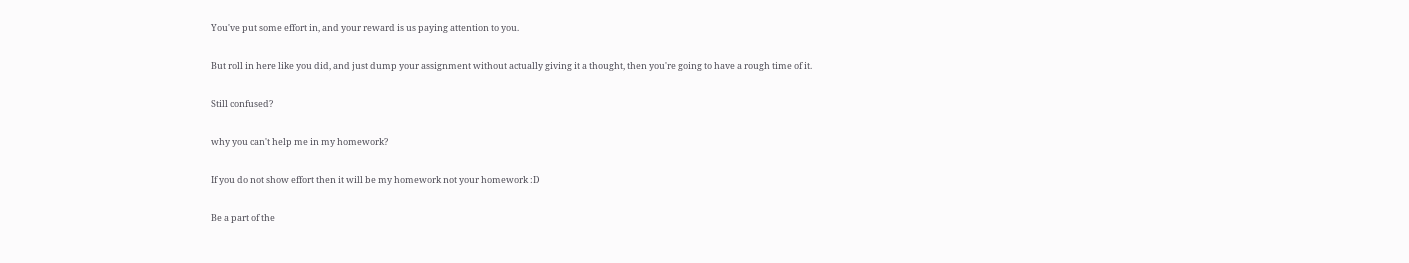You've put some effort in, and your reward is us paying attention to you.

But roll in here like you did, and just dump your assignment without actually giving it a thought, then you're going to have a rough time of it.

Still confused?

why you can't help me in my homework?

If you do not show effort then it will be my homework not your homework :D

Be a part of the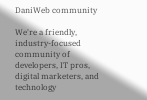DaniWeb community

We're a friendly, industry-focused community of developers, IT pros, digital marketers, and technology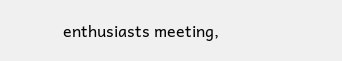enthusiasts meeting,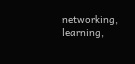networking, learning,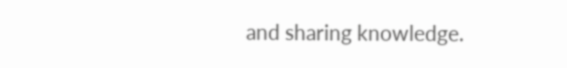and sharing knowledge.